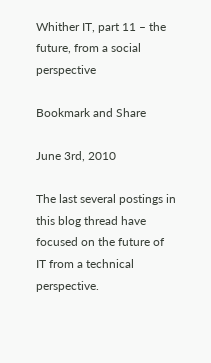Whither IT, part 11 – the future, from a social perspective

Bookmark and Share

June 3rd, 2010

The last several postings in this blog thread have focused on the future of IT from a technical perspective.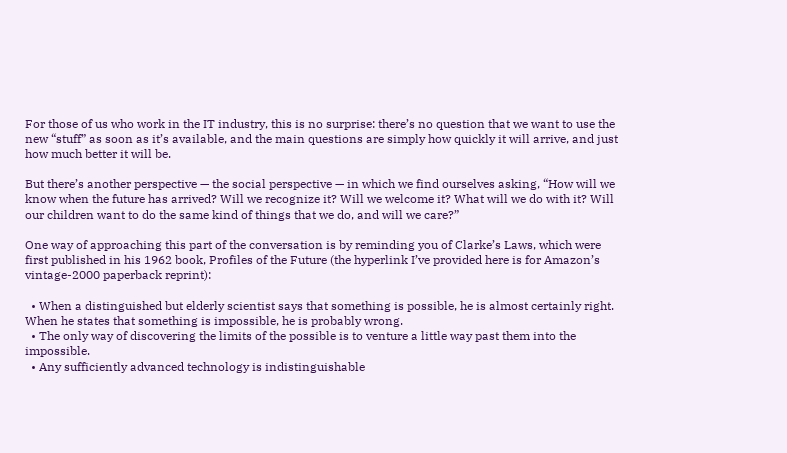For those of us who work in the IT industry, this is no surprise: there’s no question that we want to use the new “stuff” as soon as it’s available, and the main questions are simply how quickly it will arrive, and just how much better it will be.

But there’s another perspective — the social perspective — in which we find ourselves asking, “How will we know when the future has arrived? Will we recognize it? Will we welcome it? What will we do with it? Will our children want to do the same kind of things that we do, and will we care?”

One way of approaching this part of the conversation is by reminding you of Clarke’s Laws, which were first published in his 1962 book, Profiles of the Future (the hyperlink I’ve provided here is for Amazon’s vintage-2000 paperback reprint):

  • When a distinguished but elderly scientist says that something is possible, he is almost certainly right. When he states that something is impossible, he is probably wrong.
  • The only way of discovering the limits of the possible is to venture a little way past them into the impossible.
  • Any sufficiently advanced technology is indistinguishable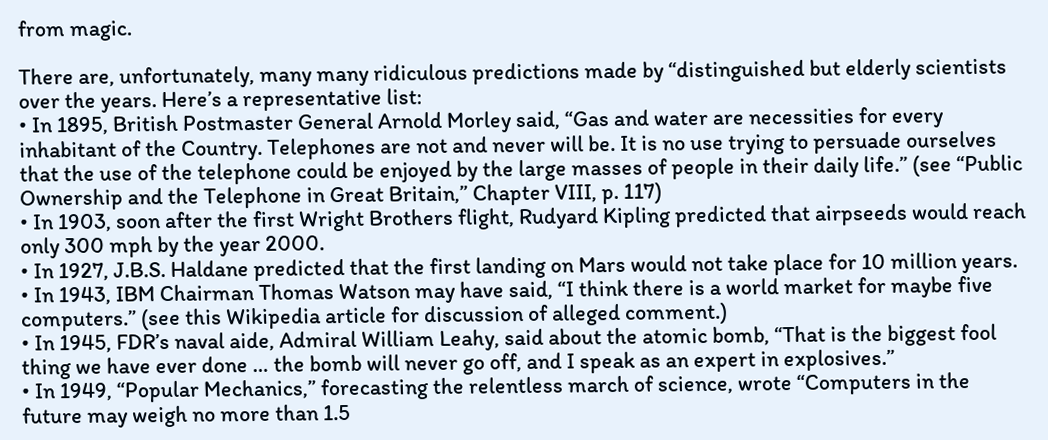from magic.

There are, unfortunately, many many ridiculous predictions made by “distinguished but elderly scientists over the years. Here’s a representative list:
• In 1895, British Postmaster General Arnold Morley said, “Gas and water are necessities for every inhabitant of the Country. Telephones are not and never will be. It is no use trying to persuade ourselves that the use of the telephone could be enjoyed by the large masses of people in their daily life.” (see “Public Ownership and the Telephone in Great Britain,” Chapter VIII, p. 117)
• In 1903, soon after the first Wright Brothers flight, Rudyard Kipling predicted that airpseeds would reach only 300 mph by the year 2000.
• In 1927, J.B.S. Haldane predicted that the first landing on Mars would not take place for 10 million years.
• In 1943, IBM Chairman Thomas Watson may have said, “I think there is a world market for maybe five computers.” (see this Wikipedia article for discussion of alleged comment.)
• In 1945, FDR’s naval aide, Admiral William Leahy, said about the atomic bomb, “That is the biggest fool thing we have ever done … the bomb will never go off, and I speak as an expert in explosives.”
• In 1949, “Popular Mechanics,” forecasting the relentless march of science, wrote “Computers in the future may weigh no more than 1.5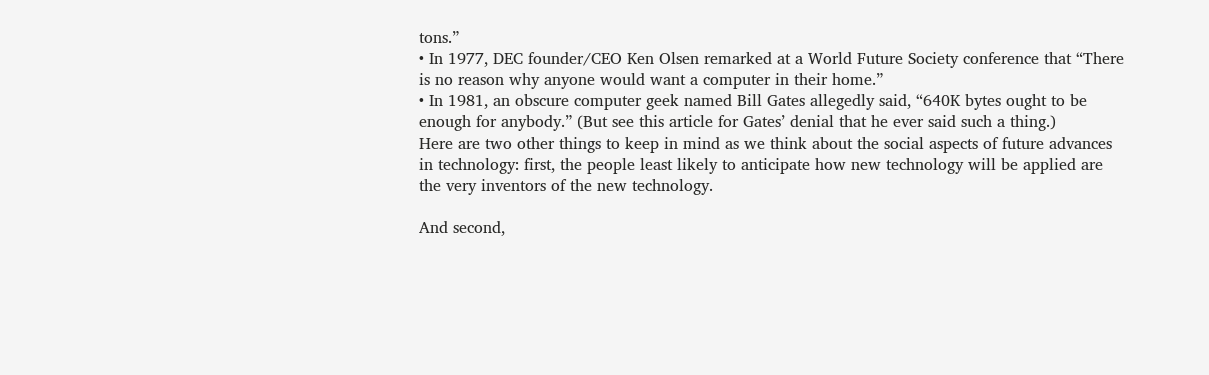tons.”
• In 1977, DEC founder/CEO Ken Olsen remarked at a World Future Society conference that “There is no reason why anyone would want a computer in their home.”
• In 1981, an obscure computer geek named Bill Gates allegedly said, “640K bytes ought to be enough for anybody.” (But see this article for Gates’ denial that he ever said such a thing.)
Here are two other things to keep in mind as we think about the social aspects of future advances in technology: first, the people least likely to anticipate how new technology will be applied are the very inventors of the new technology.

And second,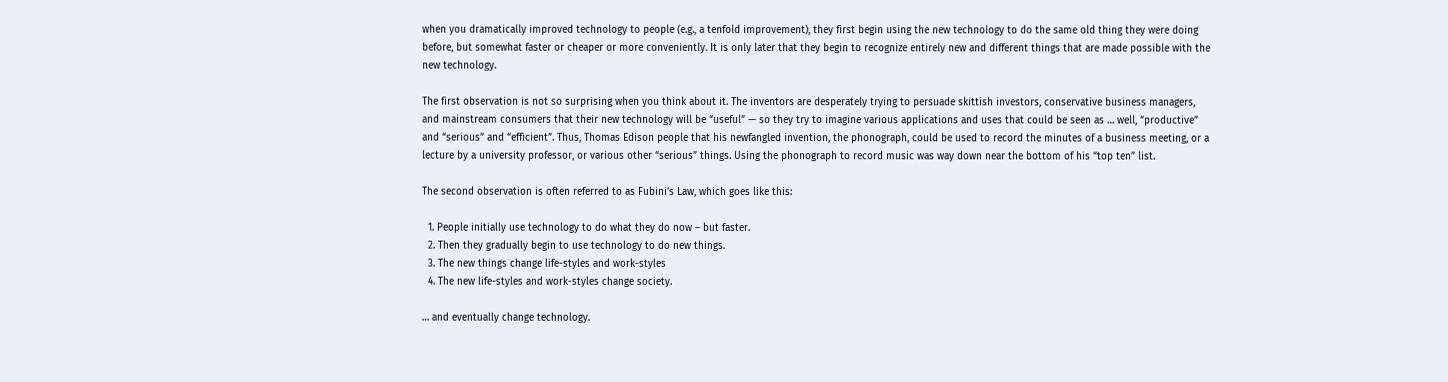when you dramatically improved technology to people (e.g., a tenfold improvement), they first begin using the new technology to do the same old thing they were doing before, but somewhat faster or cheaper or more conveniently. It is only later that they begin to recognize entirely new and different things that are made possible with the new technology.

The first observation is not so surprising when you think about it. The inventors are desperately trying to persuade skittish investors, conservative business managers, and mainstream consumers that their new technology will be “useful” — so they try to imagine various applications and uses that could be seen as … well, “productive” and “serious” and “efficient”. Thus, Thomas Edison people that his newfangled invention, the phonograph, could be used to record the minutes of a business meeting, or a lecture by a university professor, or various other “serious” things. Using the phonograph to record music was way down near the bottom of his “top ten” list.

The second observation is often referred to as Fubini’s Law, which goes like this:

  1. People initially use technology to do what they do now – but faster.
  2. Then they gradually begin to use technology to do new things.
  3. The new things change life-styles and work-styles
  4. The new life-styles and work-styles change society.

… and eventually change technology.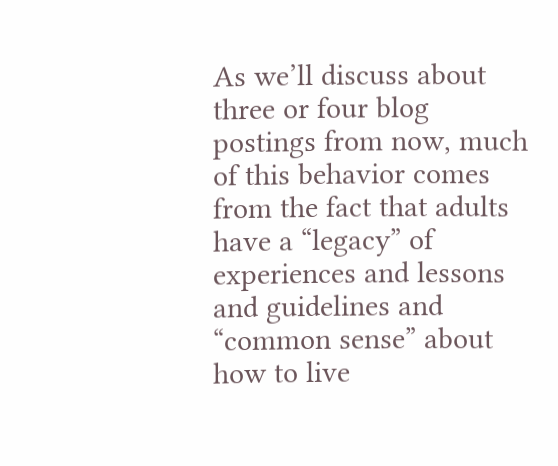As we’ll discuss about three or four blog postings from now, much of this behavior comes from the fact that adults have a “legacy” of experiences and lessons and guidelines and “common sense” about how to live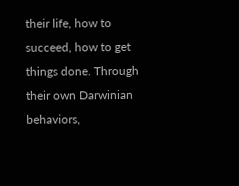their life, how to succeed, how to get things done. Through their own Darwinian behaviors,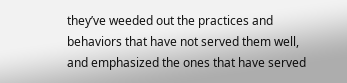they’ve weeded out the practices and behaviors that have not served them well, and emphasized the ones that have served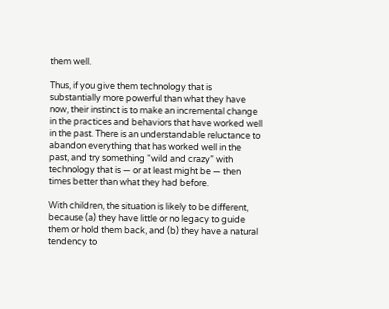them well.

Thus, if you give them technology that is substantially more powerful than what they have now, their instinct is to make an incremental change in the practices and behaviors that have worked well in the past. There is an understandable reluctance to abandon everything that has worked well in the past, and try something “wild and crazy” with technology that is — or at least might be — then times better than what they had before.

With children, the situation is likely to be different, because (a) they have little or no legacy to guide them or hold them back, and (b) they have a natural tendency to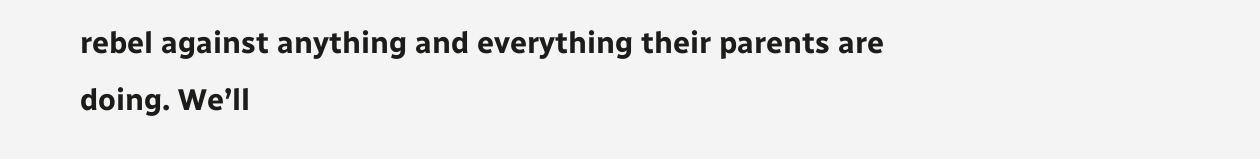rebel against anything and everything their parents are doing. We’ll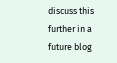discuss this further in a future blog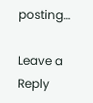posting…

Leave a Reply